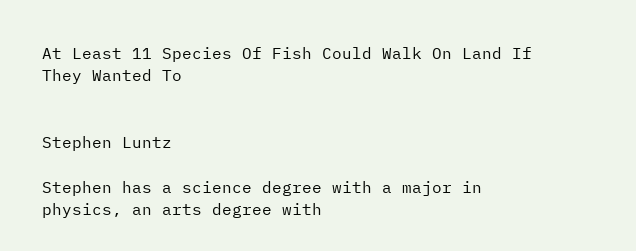At Least 11 Species Of Fish Could Walk On Land If They Wanted To


Stephen Luntz

Stephen has a science degree with a major in physics, an arts degree with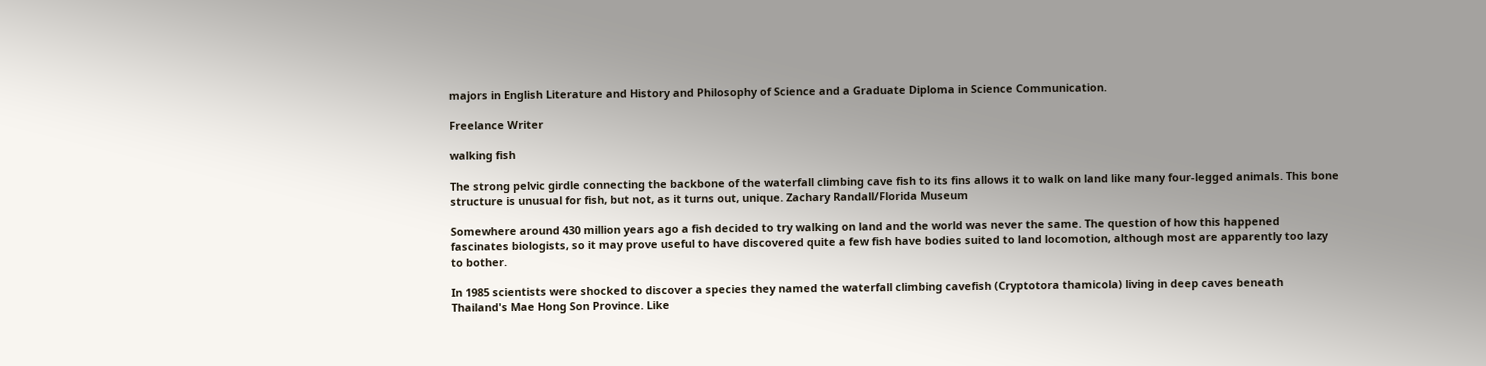majors in English Literature and History and Philosophy of Science and a Graduate Diploma in Science Communication.

Freelance Writer

walking fish

The strong pelvic girdle connecting the backbone of the waterfall climbing cave fish to its fins allows it to walk on land like many four-legged animals. This bone structure is unusual for fish, but not, as it turns out, unique. Zachary Randall/Florida Museum

Somewhere around 430 million years ago a fish decided to try walking on land and the world was never the same. The question of how this happened fascinates biologists, so it may prove useful to have discovered quite a few fish have bodies suited to land locomotion, although most are apparently too lazy to bother.

In 1985 scientists were shocked to discover a species they named the waterfall climbing cavefish (Cryptotora thamicola) living in deep caves beneath Thailand's Mae Hong Son Province. Like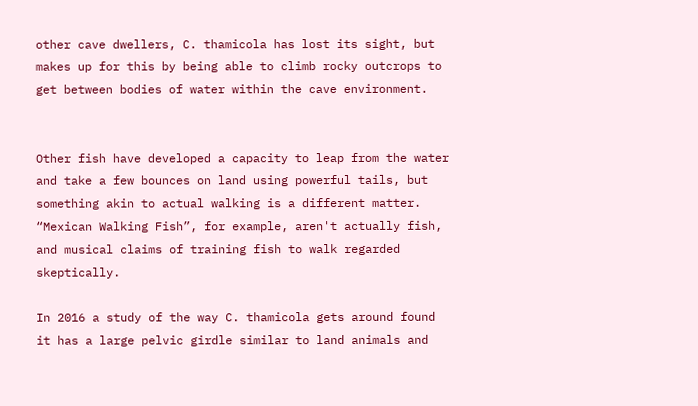other cave dwellers, C. thamicola has lost its sight, but makes up for this by being able to climb rocky outcrops to get between bodies of water within the cave environment.


Other fish have developed a capacity to leap from the water and take a few bounces on land using powerful tails, but something akin to actual walking is a different matter. “Mexican Walking Fish”, for example, aren't actually fish, and musical claims of training fish to walk regarded skeptically.

In 2016 a study of the way C. thamicola gets around found it has a large pelvic girdle similar to land animals and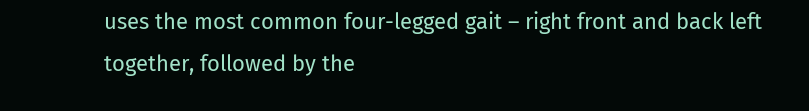uses the most common four-legged gait – right front and back left together, followed by the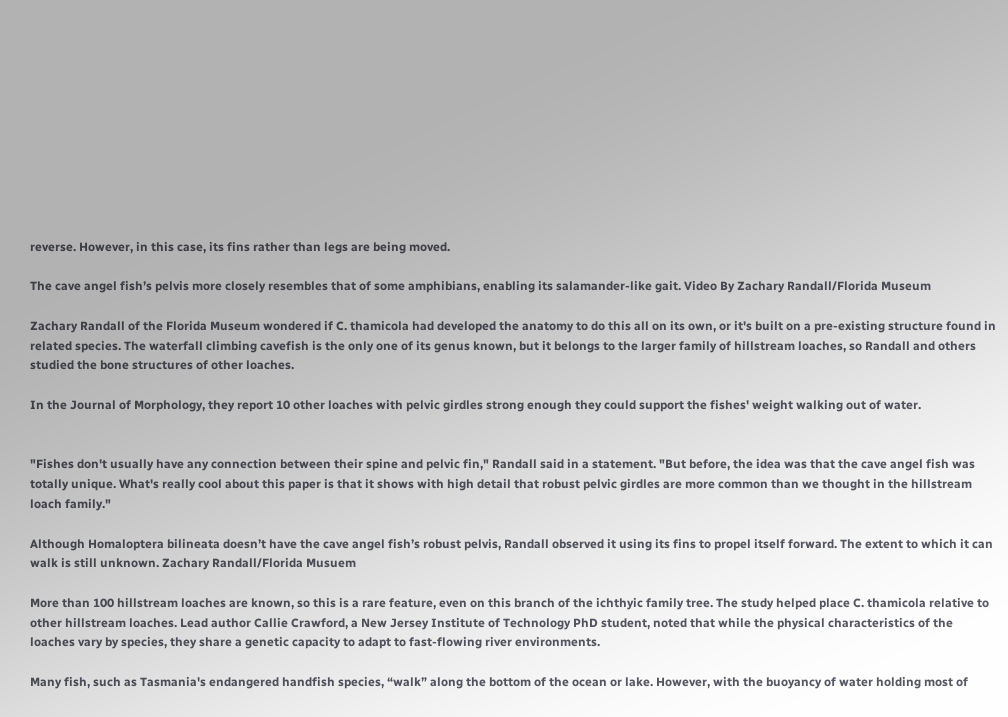reverse. However, in this case, its fins rather than legs are being moved.

The cave angel fish’s pelvis more closely resembles that of some amphibians, enabling its salamander-like gait. Video By Zachary Randall/Florida Museum

Zachary Randall of the Florida Museum wondered if C. thamicola had developed the anatomy to do this all on its own, or it's built on a pre-existing structure found in related species. The waterfall climbing cavefish is the only one of its genus known, but it belongs to the larger family of hillstream loaches, so Randall and others studied the bone structures of other loaches.

In the Journal of Morphology, they report 10 other loaches with pelvic girdles strong enough they could support the fishes' weight walking out of water.


"Fishes don't usually have any connection between their spine and pelvic fin," Randall said in a statement. "But before, the idea was that the cave angel fish was totally unique. What's really cool about this paper is that it shows with high detail that robust pelvic girdles are more common than we thought in the hillstream loach family."

Although Homaloptera bilineata doesn’t have the cave angel fish’s robust pelvis, Randall observed it using its fins to propel itself forward. The extent to which it can walk is still unknown. Zachary Randall/Florida Musuem

More than 100 hillstream loaches are known, so this is a rare feature, even on this branch of the ichthyic family tree. The study helped place C. thamicola relative to other hillstream loaches. Lead author Callie Crawford, a New Jersey Institute of Technology PhD student, noted that while the physical characteristics of the loaches vary by species, they share a genetic capacity to adapt to fast-flowing river environments.

Many fish, such as Tasmania's endangered handfish species, “walk” along the bottom of the ocean or lake. However, with the buoyancy of water holding most of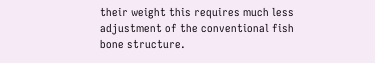their weight this requires much less adjustment of the conventional fish bone structure.